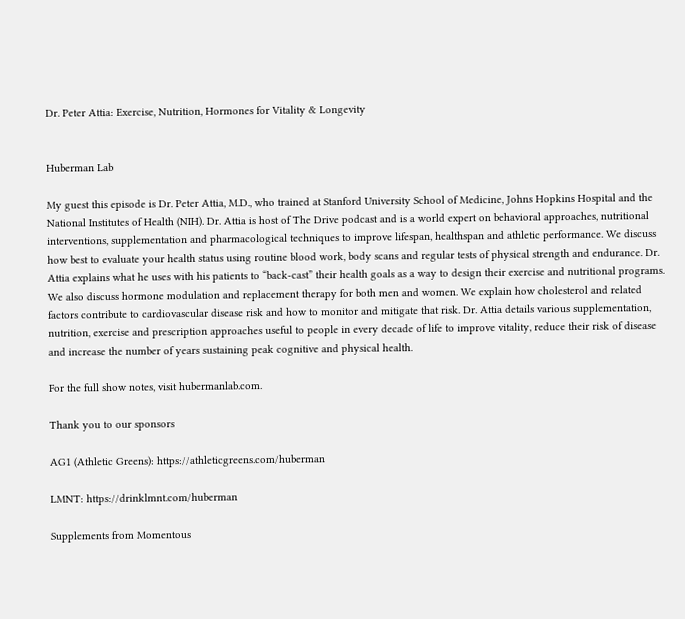Dr. Peter Attia: Exercise, Nutrition, Hormones for Vitality & Longevity


Huberman Lab

My guest this episode is Dr. Peter Attia, M.D., who trained at Stanford University School of Medicine, Johns Hopkins Hospital and the National Institutes of Health (NIH). Dr. Attia is host of The Drive podcast and is a world expert on behavioral approaches, nutritional interventions, supplementation and pharmacological techniques to improve lifespan, healthspan and athletic performance. We discuss how best to evaluate your health status using routine blood work, body scans and regular tests of physical strength and endurance. Dr. Attia explains what he uses with his patients to “back-cast” their health goals as a way to design their exercise and nutritional programs. We also discuss hormone modulation and replacement therapy for both men and women. We explain how cholesterol and related factors contribute to cardiovascular disease risk and how to monitor and mitigate that risk. Dr. Attia details various supplementation, nutrition, exercise and prescription approaches useful to people in every decade of life to improve vitality, reduce their risk of disease and increase the number of years sustaining peak cognitive and physical health.

For the full show notes, visit hubermanlab.com.

Thank you to our sponsors

AG1 (Athletic Greens): https://athleticgreens.com/huberman

LMNT: https://drinklmnt.com/huberman

Supplements from Momentous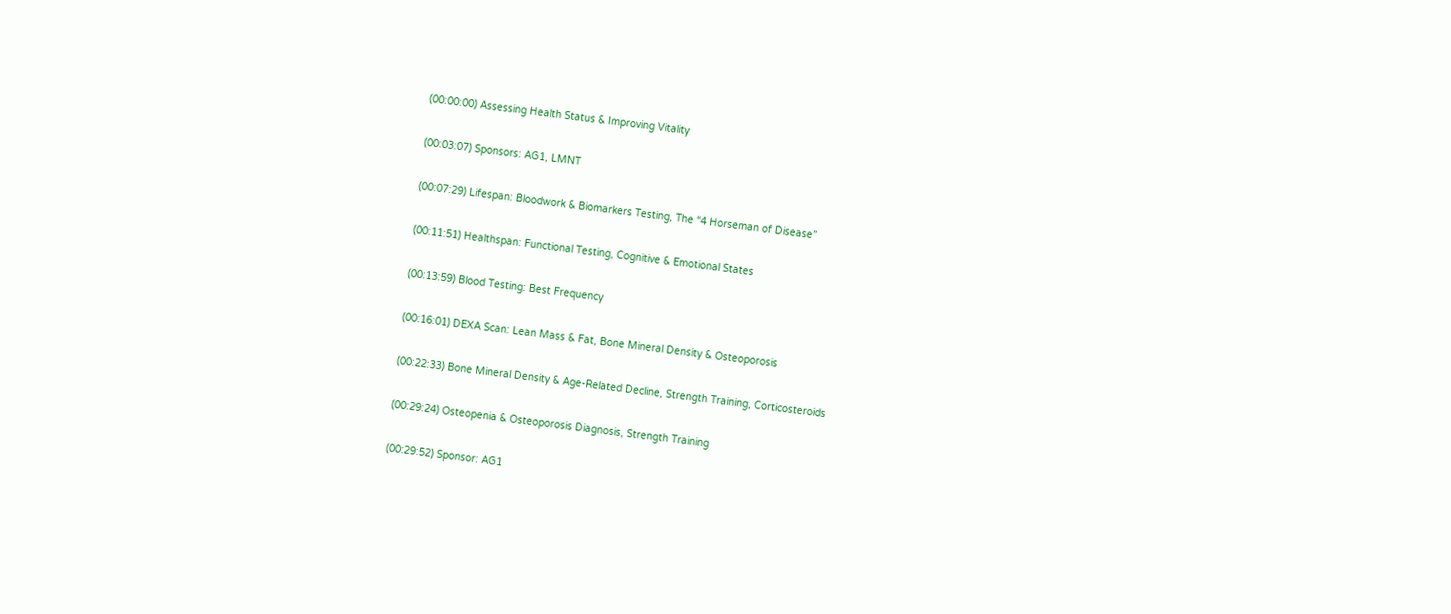(00:00:00) Assessing Health Status & Improving Vitality

(00:03:07) Sponsors: AG1, LMNT

(00:07:29) Lifespan: Bloodwork & Biomarkers Testing, The “4 Horseman of Disease”

(00:11:51) Healthspan: Functional Testing, Cognitive & Emotional States

(00:13:59) Blood Testing: Best Frequency

(00:16:01) DEXA Scan: Lean Mass & Fat, Bone Mineral Density & Osteoporosis

(00:22:33) Bone Mineral Density & Age-Related Decline, Strength Training, Corticosteroids

(00:29:24) Osteopenia & Osteoporosis Diagnosis, Strength Training

(00:29:52) Sponsor: AG1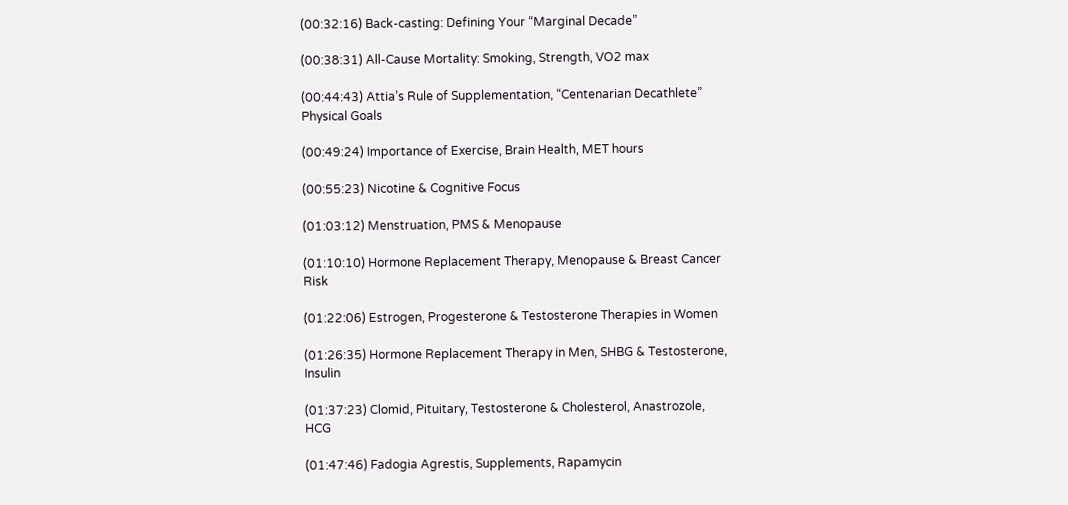(00:32:16) Back-casting: Defining Your “Marginal Decade”

(00:38:31) All-Cause Mortality: Smoking, Strength, VO2 max

(00:44:43) Attia’s Rule of Supplementation, “Centenarian Decathlete” Physical Goals

(00:49:24) Importance of Exercise, Brain Health, MET hours

(00:55:23) Nicotine & Cognitive Focus

(01:03:12) Menstruation, PMS & Menopause

(01:10:10) Hormone Replacement Therapy, Menopause & Breast Cancer Risk

(01:22:06) Estrogen, Progesterone & Testosterone Therapies in Women

(01:26:35) Hormone Replacement Therapy in Men, SHBG & Testosterone, Insulin

(01:37:23) Clomid, Pituitary, Testosterone & Cholesterol, Anastrozole, HCG

(01:47:46) Fadogia Agrestis, Supplements, Rapamycin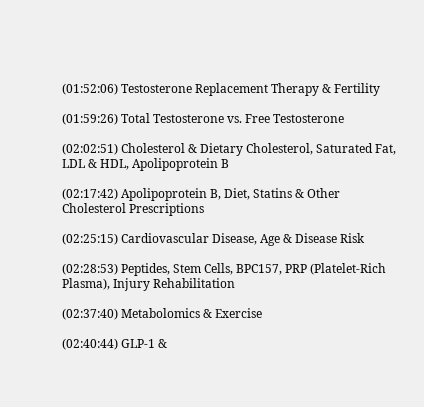(01:52:06) Testosterone Replacement Therapy & Fertility

(01:59:26) Total Testosterone vs. Free Testosterone

(02:02:51) Cholesterol & Dietary Cholesterol, Saturated Fat, LDL & HDL, Apolipoprotein B

(02:17:42) Apolipoprotein B, Diet, Statins & Other Cholesterol Prescriptions

(02:25:15) Cardiovascular Disease, Age & Disease Risk

(02:28:53) Peptides, Stem Cells, BPC157, PRP (Platelet-Rich Plasma), Injury Rehabilitation

(02:37:40) Metabolomics & Exercise

(02:40:44) GLP-1 &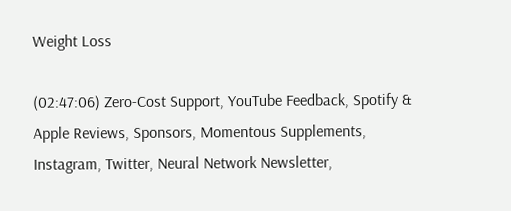Weight Loss

(02:47:06) Zero-Cost Support, YouTube Feedback, Spotify & Apple Reviews, Sponsors, Momentous Supplements, Instagram, Twitter, Neural Network Newsletter,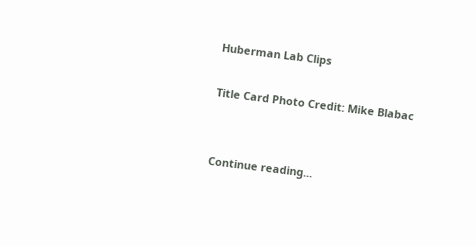Huberman Lab Clips

Title Card Photo Credit: Mike Blabac


Continue reading...